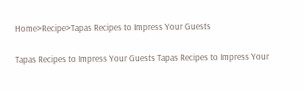Home>Recipe>Tapas Recipes to Impress Your Guests

Tapas Recipes to Impress Your Guests Tapas Recipes to Impress Your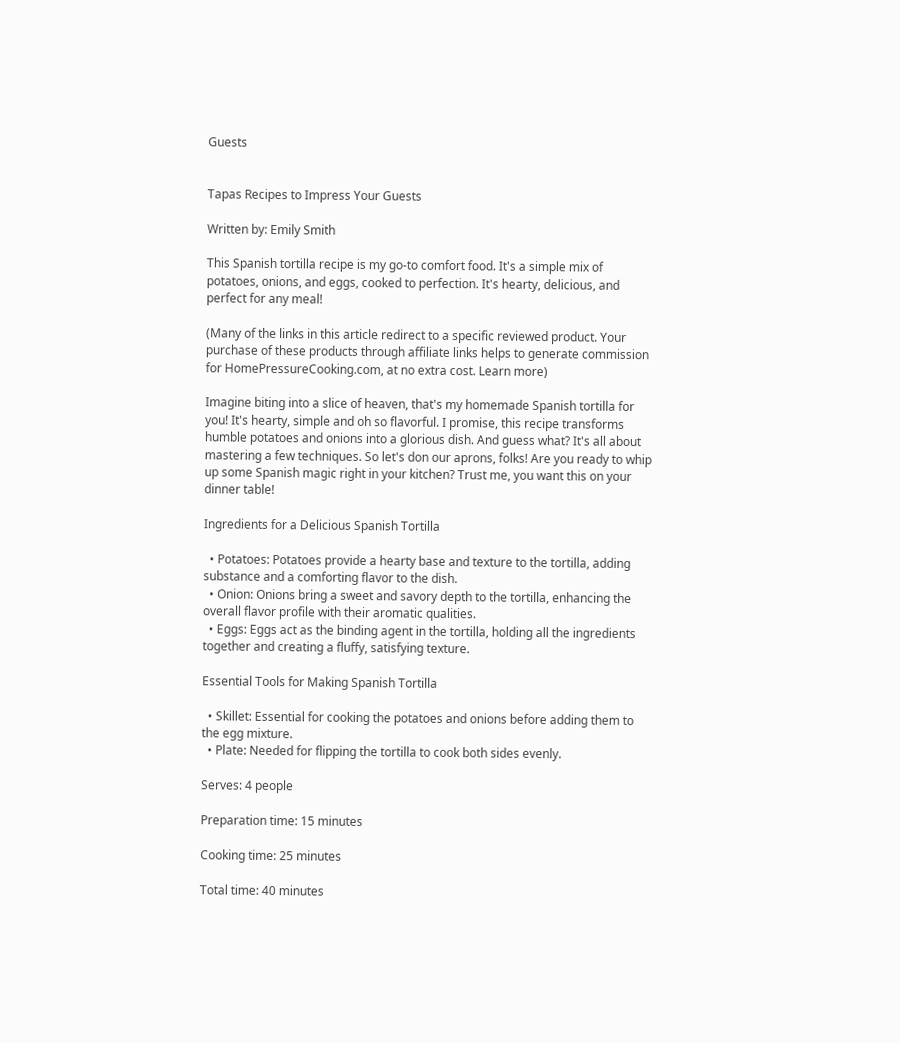Guests


Tapas Recipes to Impress Your Guests

Written by: Emily Smith

This Spanish tortilla recipe is my go-to comfort food. It's a simple mix of potatoes, onions, and eggs, cooked to perfection. It's hearty, delicious, and perfect for any meal!

(Many of the links in this article redirect to a specific reviewed product. Your purchase of these products through affiliate links helps to generate commission for HomePressureCooking.com, at no extra cost. Learn more)

Imagine biting into a slice of heaven, that's my homemade Spanish tortilla for you! It's hearty, simple and oh so flavorful. I promise, this recipe transforms humble potatoes and onions into a glorious dish. And guess what? It's all about mastering a few techniques. So let's don our aprons, folks! Are you ready to whip up some Spanish magic right in your kitchen? Trust me, you want this on your dinner table!

Ingredients for a Delicious Spanish Tortilla

  • Potatoes: Potatoes provide a hearty base and texture to the tortilla, adding substance and a comforting flavor to the dish.
  • Onion: Onions bring a sweet and savory depth to the tortilla, enhancing the overall flavor profile with their aromatic qualities.
  • Eggs: Eggs act as the binding agent in the tortilla, holding all the ingredients together and creating a fluffy, satisfying texture.

Essential Tools for Making Spanish Tortilla

  • Skillet: Essential for cooking the potatoes and onions before adding them to the egg mixture.
  • Plate: Needed for flipping the tortilla to cook both sides evenly.

Serves: 4 people

Preparation time: 15 minutes

Cooking time: 25 minutes

Total time: 40 minutes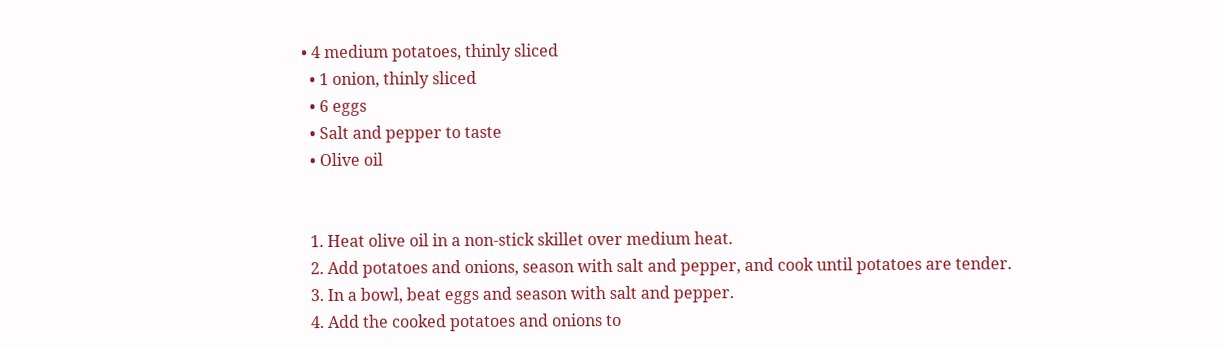• 4 medium potatoes, thinly sliced
  • 1 onion, thinly sliced
  • 6 eggs
  • Salt and pepper to taste
  • Olive oil


  1. Heat olive oil in a non-stick skillet over medium heat.
  2. Add potatoes and onions, season with salt and pepper, and cook until potatoes are tender.
  3. In a bowl, beat eggs and season with salt and pepper.
  4. Add the cooked potatoes and onions to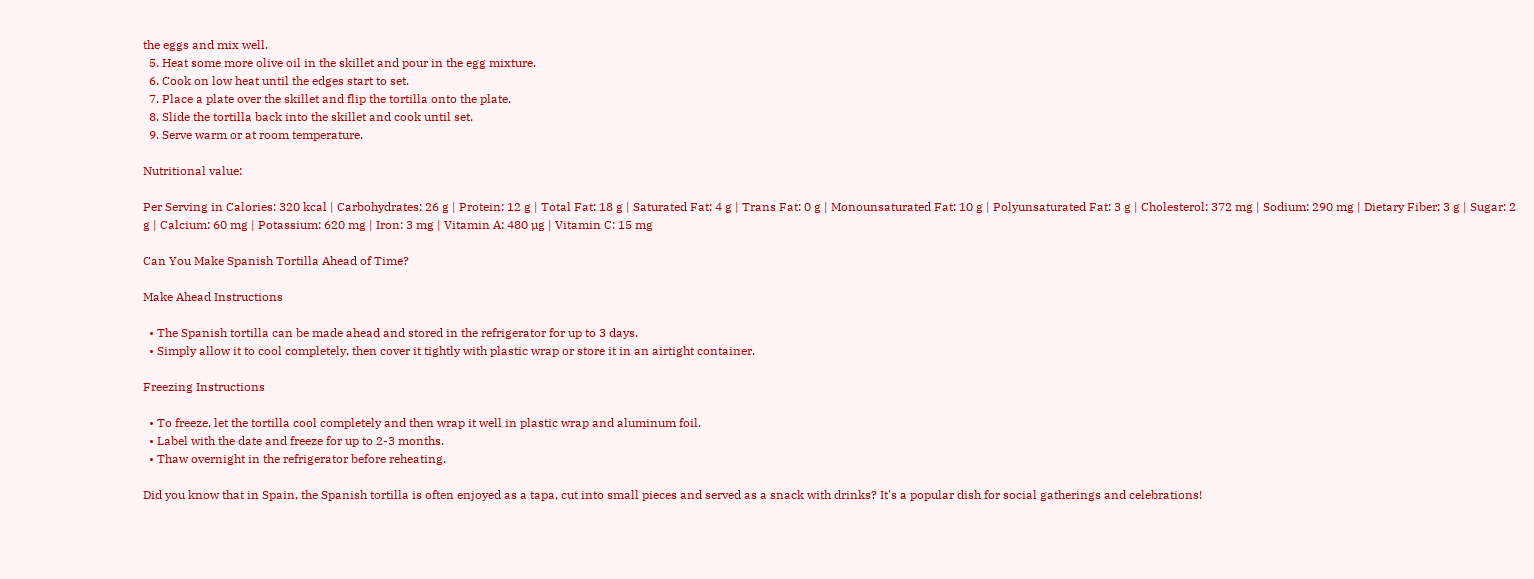the eggs and mix well.
  5. Heat some more olive oil in the skillet and pour in the egg mixture.
  6. Cook on low heat until the edges start to set.
  7. Place a plate over the skillet and flip the tortilla onto the plate.
  8. Slide the tortilla back into the skillet and cook until set.
  9. Serve warm or at room temperature.

Nutritional value:

Per Serving in Calories: 320 kcal | Carbohydrates: 26 g | Protein: 12 g | Total Fat: 18 g | Saturated Fat: 4 g | Trans Fat: 0 g | Monounsaturated Fat: 10 g | Polyunsaturated Fat: 3 g | Cholesterol: 372 mg | Sodium: 290 mg | Dietary Fiber: 3 g | Sugar: 2 g | Calcium: 60 mg | Potassium: 620 mg | Iron: 3 mg | Vitamin A: 480 µg | Vitamin C: 15 mg

Can You Make Spanish Tortilla Ahead of Time?

Make Ahead Instructions

  • The Spanish tortilla can be made ahead and stored in the refrigerator for up to 3 days.
  • Simply allow it to cool completely, then cover it tightly with plastic wrap or store it in an airtight container.

Freezing Instructions

  • To freeze, let the tortilla cool completely and then wrap it well in plastic wrap and aluminum foil.
  • Label with the date and freeze for up to 2-3 months.
  • Thaw overnight in the refrigerator before reheating.

Did you know that in Spain, the Spanish tortilla is often enjoyed as a tapa, cut into small pieces and served as a snack with drinks? It's a popular dish for social gatherings and celebrations!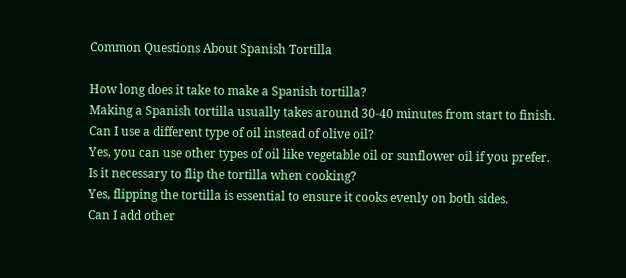Common Questions About Spanish Tortilla

How long does it take to make a Spanish tortilla?
Making a Spanish tortilla usually takes around 30-40 minutes from start to finish.
Can I use a different type of oil instead of olive oil?
Yes, you can use other types of oil like vegetable oil or sunflower oil if you prefer.
Is it necessary to flip the tortilla when cooking?
Yes, flipping the tortilla is essential to ensure it cooks evenly on both sides.
Can I add other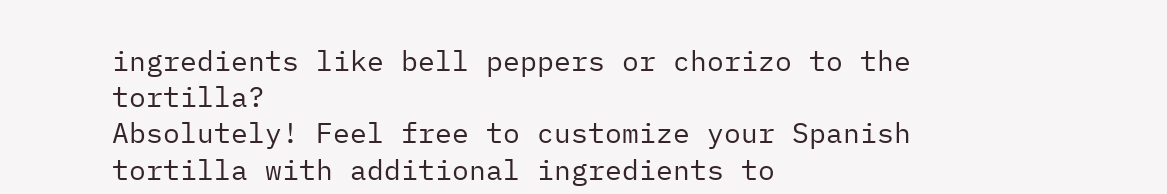ingredients like bell peppers or chorizo to the tortilla?
Absolutely! Feel free to customize your Spanish tortilla with additional ingredients to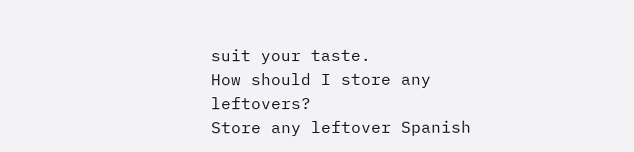suit your taste.
How should I store any leftovers?
Store any leftover Spanish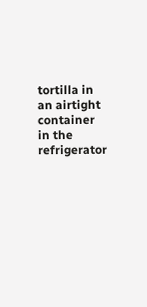tortilla in an airtight container in the refrigerator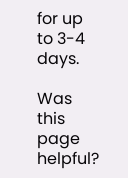for up to 3-4 days.

Was this page helpful?